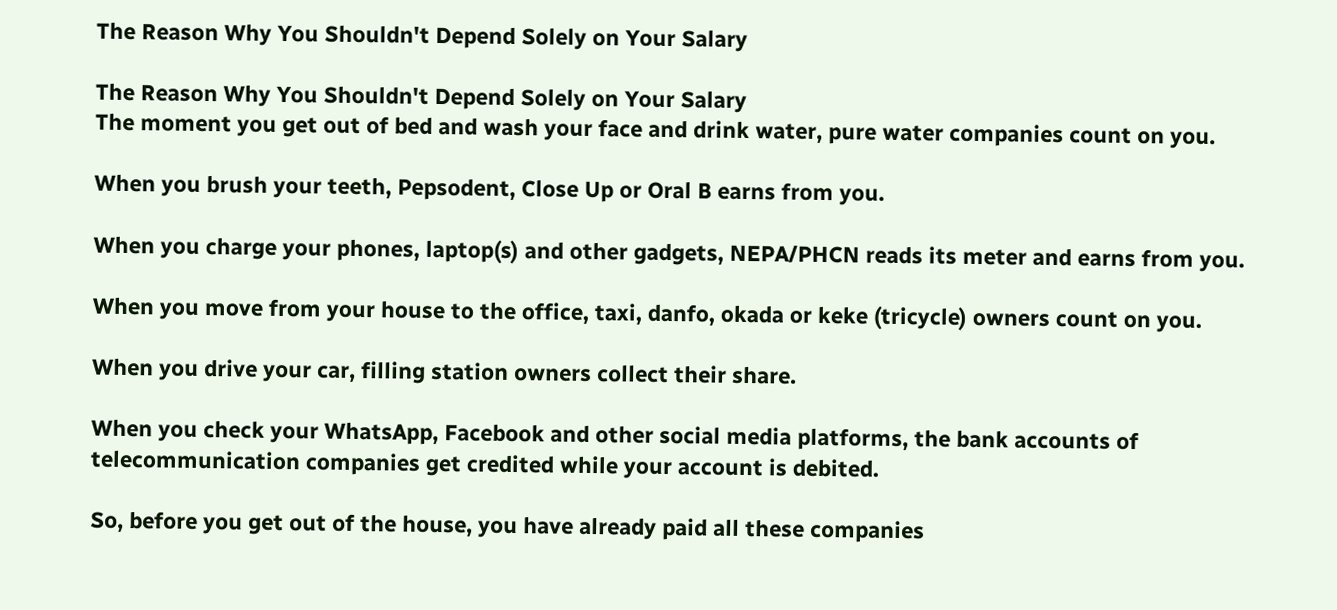The Reason Why You Shouldn't Depend Solely on Your Salary

The Reason Why You Shouldn't Depend Solely on Your Salary
The moment you get out of bed and wash your face and drink water, pure water companies count on you.

When you brush your teeth, Pepsodent, Close Up or Oral B earns from you.

When you charge your phones, laptop(s) and other gadgets, NEPA/PHCN reads its meter and earns from you.

When you move from your house to the office, taxi, danfo, okada or keke (tricycle) owners count on you.

When you drive your car, filling station owners collect their share.

When you check your WhatsApp, Facebook and other social media platforms, the bank accounts of telecommunication companies get credited while your account is debited.

So, before you get out of the house, you have already paid all these companies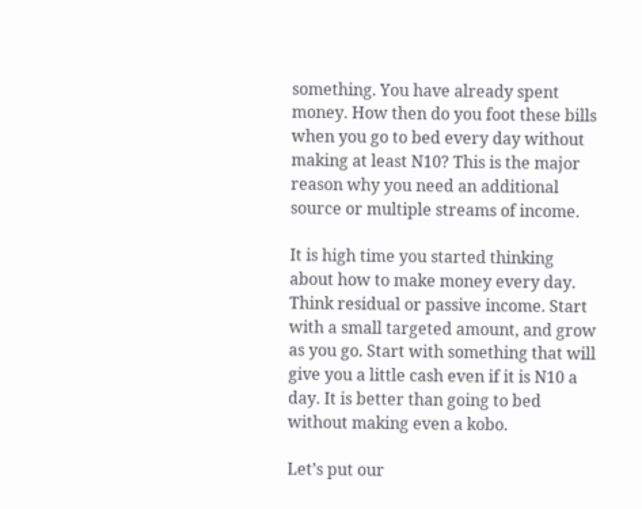something. You have already spent money. How then do you foot these bills when you go to bed every day without making at least N10? This is the major reason why you need an additional source or multiple streams of income.

It is high time you started thinking about how to make money every day. Think residual or passive income. Start with a small targeted amount, and grow as you go. Start with something that will give you a little cash even if it is N10 a day. It is better than going to bed without making even a kobo.

Let’s put our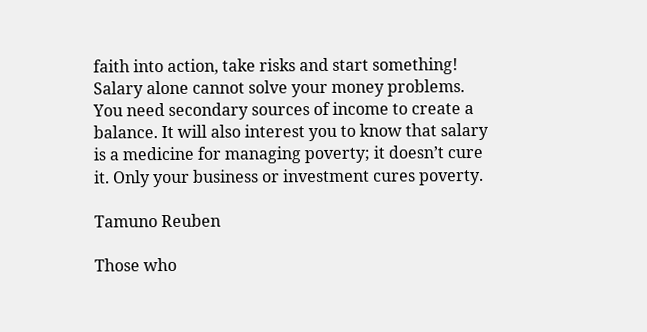faith into action, take risks and start something! Salary alone cannot solve your money problems. You need secondary sources of income to create a balance. It will also interest you to know that salary is a medicine for managing poverty; it doesn’t cure it. Only your business or investment cures poverty.

Tamuno Reuben

Those who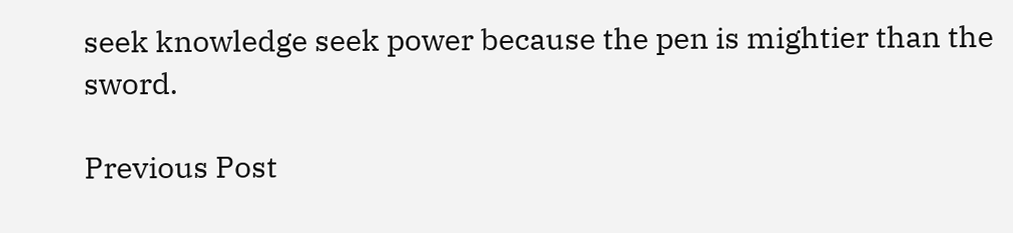seek knowledge seek power because the pen is mightier than the sword.

Previous Post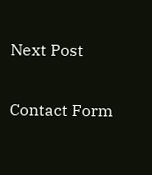Next Post

Contact Form